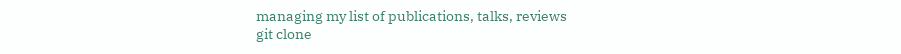managing my list of publications, talks, reviews
git clone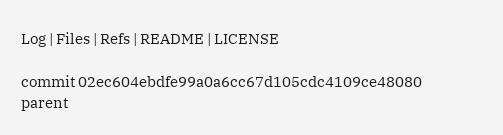Log | Files | Refs | README | LICENSE

commit 02ec604ebdfe99a0a6cc67d105cdc4109ce48080
parent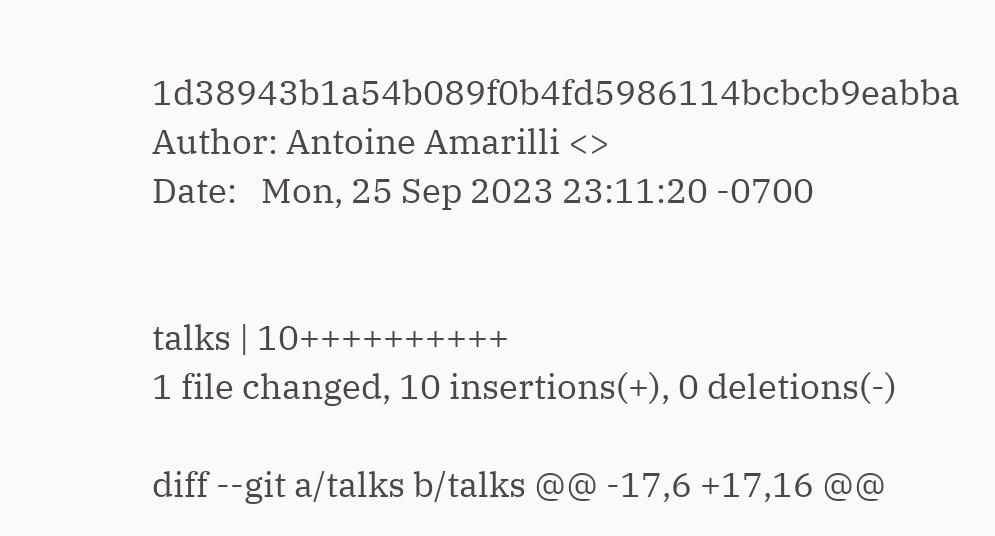1d38943b1a54b089f0b4fd5986114bcbcb9eabba
Author: Antoine Amarilli <>
Date:   Mon, 25 Sep 2023 23:11:20 -0700


talks | 10++++++++++
1 file changed, 10 insertions(+), 0 deletions(-)

diff --git a/talks b/talks @@ -17,6 +17,16 @@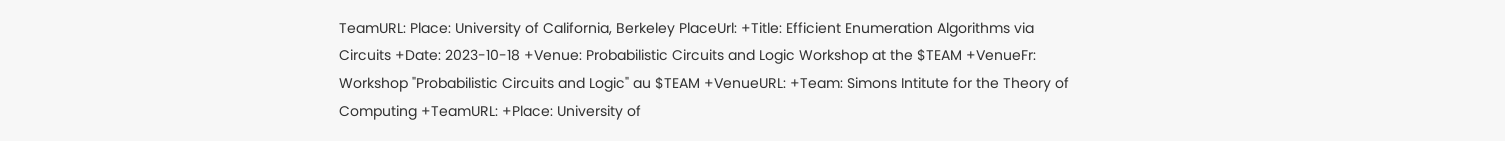TeamURL: Place: University of California, Berkeley PlaceUrl: +Title: Efficient Enumeration Algorithms via Circuits +Date: 2023-10-18 +Venue: Probabilistic Circuits and Logic Workshop at the $TEAM +VenueFr: Workshop "Probabilistic Circuits and Logic" au $TEAM +VenueURL: +Team: Simons Intitute for the Theory of Computing +TeamURL: +Place: University of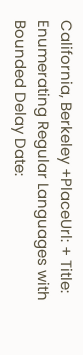California, Berkeley +PlaceUrl: + Title: Enumerating Regular Languages with Bounded Delay Date: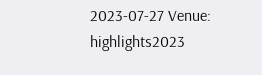2023-07-27 Venue: highlights2023